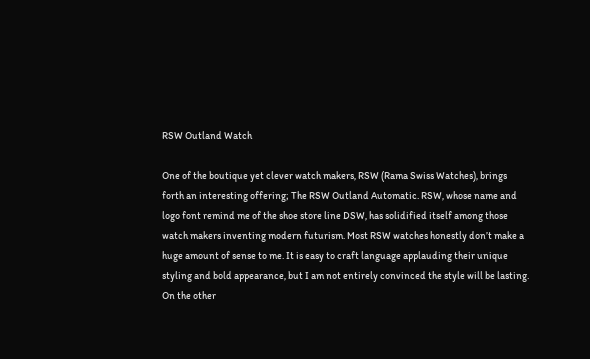RSW Outland Watch

One of the boutique yet clever watch makers, RSW (Rama Swiss Watches), brings forth an interesting offering; The RSW Outland Automatic. RSW, whose name and logo font remind me of the shoe store line DSW, has solidified itself among those watch makers inventing modern futurism. Most RSW watches honestly don’t make a huge amount of sense to me. It is easy to craft language applauding their unique styling and bold appearance, but I am not entirely convinced the style will be lasting. On the other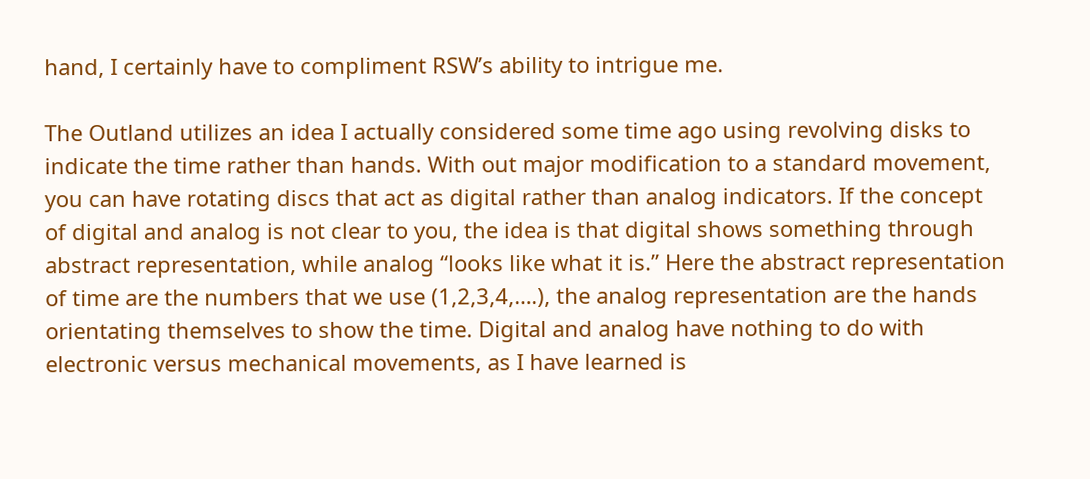hand, I certainly have to compliment RSW’s ability to intrigue me.

The Outland utilizes an idea I actually considered some time ago using revolving disks to indicate the time rather than hands. With out major modification to a standard movement, you can have rotating discs that act as digital rather than analog indicators. If the concept of digital and analog is not clear to you, the idea is that digital shows something through abstract representation, while analog “looks like what it is.” Here the abstract representation of time are the numbers that we use (1,2,3,4,….), the analog representation are the hands orientating themselves to show the time. Digital and analog have nothing to do with electronic versus mechanical movements, as I have learned is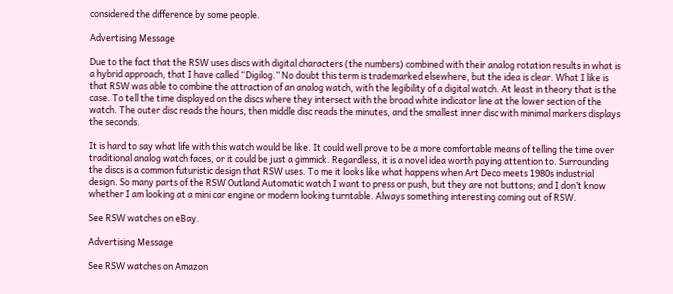considered the difference by some people.

Advertising Message

Due to the fact that the RSW uses discs with digital characters (the numbers) combined with their analog rotation results in what is a hybrid approach, that I have called “Digilog.” No doubt this term is trademarked elsewhere, but the idea is clear. What I like is that RSW was able to combine the attraction of an analog watch, with the legibility of a digital watch. At least in theory that is the case. To tell the time displayed on the discs where they intersect with the broad white indicator line at the lower section of the watch. The outer disc reads the hours, then middle disc reads the minutes, and the smallest inner disc with minimal markers displays the seconds.

It is hard to say what life with this watch would be like. It could well prove to be a more comfortable means of telling the time over traditional analog watch faces, or it could be just a gimmick. Regardless, it is a novel idea worth paying attention to. Surrounding the discs is a common futuristic design that RSW uses. To me it looks like what happens when Art Deco meets 1980s industrial design. So many parts of the RSW Outland Automatic watch I want to press or push, but they are not buttons; and I don’t know whether I am looking at a mini car engine or modern looking turntable. Always something interesting coming out of RSW.

See RSW watches on eBay.

Advertising Message

See RSW watches on Amazon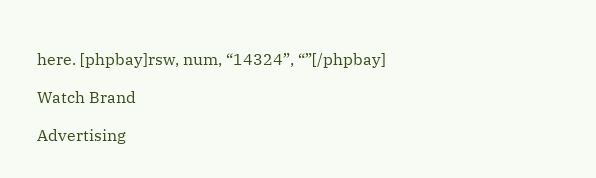here. [phpbay]rsw, num, “14324”, “”[/phpbay]

Watch Brand

Advertising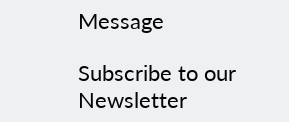Message

Subscribe to our Newsletter